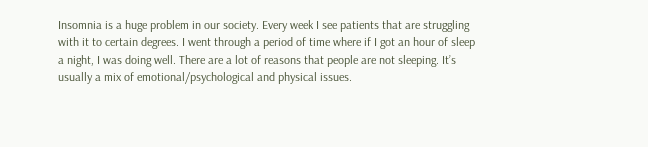Insomnia is a huge problem in our society. Every week I see patients that are struggling with it to certain degrees. I went through a period of time where if I got an hour of sleep a night, I was doing well. There are a lot of reasons that people are not sleeping. It’s usually a mix of emotional/psychological and physical issues.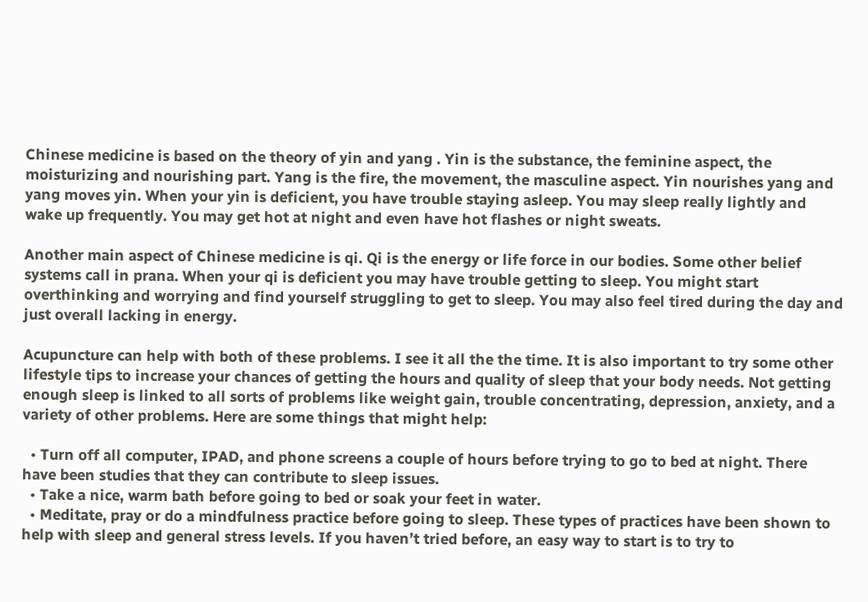Chinese medicine is based on the theory of yin and yang . Yin is the substance, the feminine aspect, the moisturizing and nourishing part. Yang is the fire, the movement, the masculine aspect. Yin nourishes yang and yang moves yin. When your yin is deficient, you have trouble staying asleep. You may sleep really lightly and wake up frequently. You may get hot at night and even have hot flashes or night sweats.

Another main aspect of Chinese medicine is qi. Qi is the energy or life force in our bodies. Some other belief systems call in prana. When your qi is deficient you may have trouble getting to sleep. You might start overthinking and worrying and find yourself struggling to get to sleep. You may also feel tired during the day and just overall lacking in energy.

Acupuncture can help with both of these problems. I see it all the the time. It is also important to try some other lifestyle tips to increase your chances of getting the hours and quality of sleep that your body needs. Not getting enough sleep is linked to all sorts of problems like weight gain, trouble concentrating, depression, anxiety, and a variety of other problems. Here are some things that might help:

  • Turn off all computer, IPAD, and phone screens a couple of hours before trying to go to bed at night. There have been studies that they can contribute to sleep issues.
  • Take a nice, warm bath before going to bed or soak your feet in water.
  • Meditate, pray or do a mindfulness practice before going to sleep. These types of practices have been shown to help with sleep and general stress levels. If you haven’t tried before, an easy way to start is to try to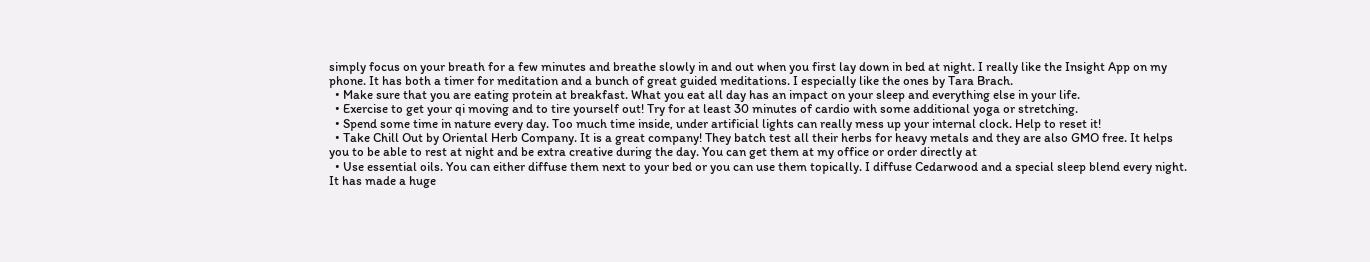simply focus on your breath for a few minutes and breathe slowly in and out when you first lay down in bed at night. I really like the Insight App on my phone. It has both a timer for meditation and a bunch of great guided meditations. I especially like the ones by Tara Brach.
  • Make sure that you are eating protein at breakfast. What you eat all day has an impact on your sleep and everything else in your life.
  • Exercise to get your qi moving and to tire yourself out! Try for at least 30 minutes of cardio with some additional yoga or stretching.
  • Spend some time in nature every day. Too much time inside, under artificial lights can really mess up your internal clock. Help to reset it!
  • Take Chill Out by Oriental Herb Company. It is a great company! They batch test all their herbs for heavy metals and they are also GMO free. It helps you to be able to rest at night and be extra creative during the day. You can get them at my office or order directly at
  • Use essential oils. You can either diffuse them next to your bed or you can use them topically. I diffuse Cedarwood and a special sleep blend every night. It has made a huge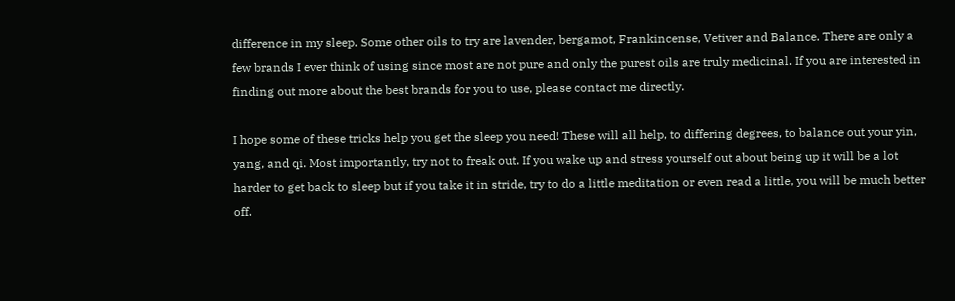difference in my sleep. Some other oils to try are lavender, bergamot, Frankincense, Vetiver and Balance. There are only a few brands I ever think of using since most are not pure and only the purest oils are truly medicinal. If you are interested in finding out more about the best brands for you to use, please contact me directly.

I hope some of these tricks help you get the sleep you need! These will all help, to differing degrees, to balance out your yin, yang, and qi. Most importantly, try not to freak out. If you wake up and stress yourself out about being up it will be a lot harder to get back to sleep but if you take it in stride, try to do a little meditation or even read a little, you will be much better off.